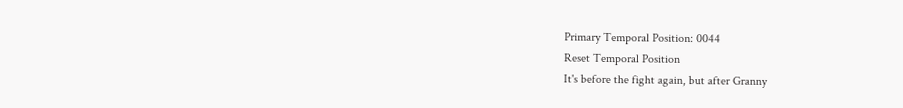Primary Temporal Position: 0044
Reset Temporal Position
It's before the fight again, but after Granny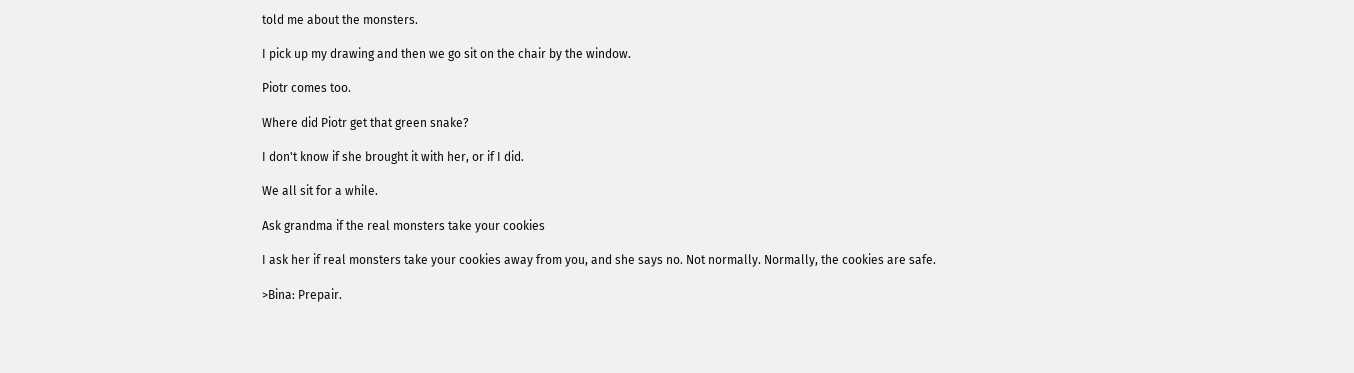told me about the monsters.

I pick up my drawing and then we go sit on the chair by the window.

Piotr comes too.

Where did Piotr get that green snake?

I don't know if she brought it with her, or if I did.

We all sit for a while.

Ask grandma if the real monsters take your cookies

I ask her if real monsters take your cookies away from you, and she says no. Not normally. Normally, the cookies are safe.

>Bina: Prepair.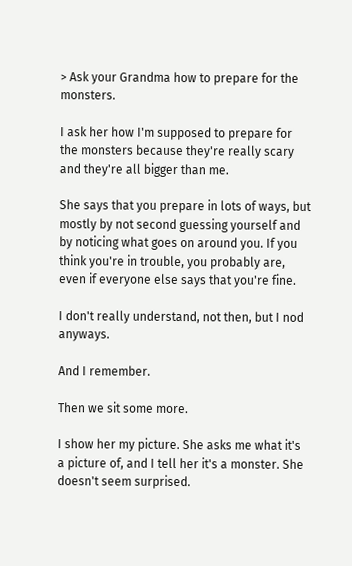> Ask your Grandma how to prepare for the monsters.

I ask her how I'm supposed to prepare for the monsters because they're really scary and they're all bigger than me.

She says that you prepare in lots of ways, but mostly by not second guessing yourself and by noticing what goes on around you. If you think you're in trouble, you probably are, even if everyone else says that you're fine.

I don't really understand, not then, but I nod anyways.

And I remember.

Then we sit some more.

I show her my picture. She asks me what it's a picture of, and I tell her it's a monster. She doesn't seem surprised.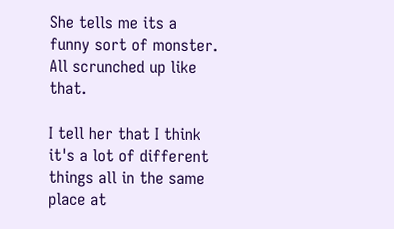She tells me its a funny sort of monster. All scrunched up like that.

I tell her that I think it's a lot of different things all in the same place at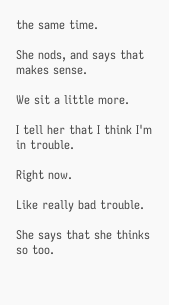the same time.

She nods, and says that makes sense.

We sit a little more.

I tell her that I think I'm in trouble.

Right now.

Like really bad trouble.

She says that she thinks so too.